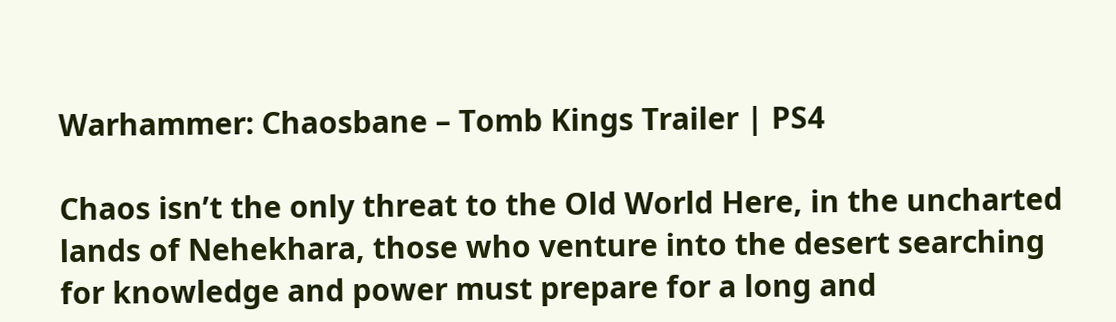Warhammer: Chaosbane – Tomb Kings Trailer | PS4

Chaos isn’t the only threat to the Old World Here, in the uncharted lands of Nehekhara, those who venture into the desert searching for knowledge and power must prepare for a long and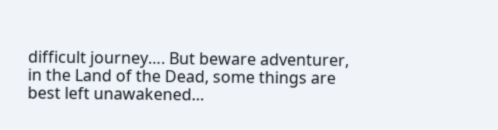difficult journey…. But beware adventurer, in the Land of the Dead, some things are best left unawakened…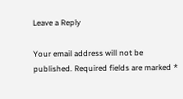Leave a Reply

Your email address will not be published. Required fields are marked *